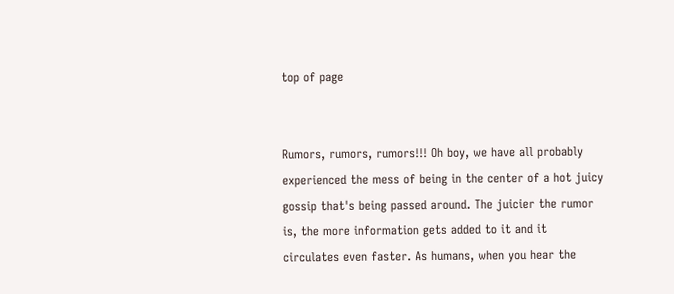top of page


Rumors, rumors, rumors!!! Oh boy, we have all probably experienced the mess of being in the center of a hot juicy gossip that's being passed around. The juicier the rumor is, the more information gets added to it and it circulates even faster. As humans, when you hear the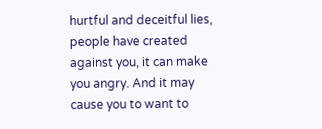hurtful and deceitful lies, people have created against you, it can make you angry. And it may cause you to want to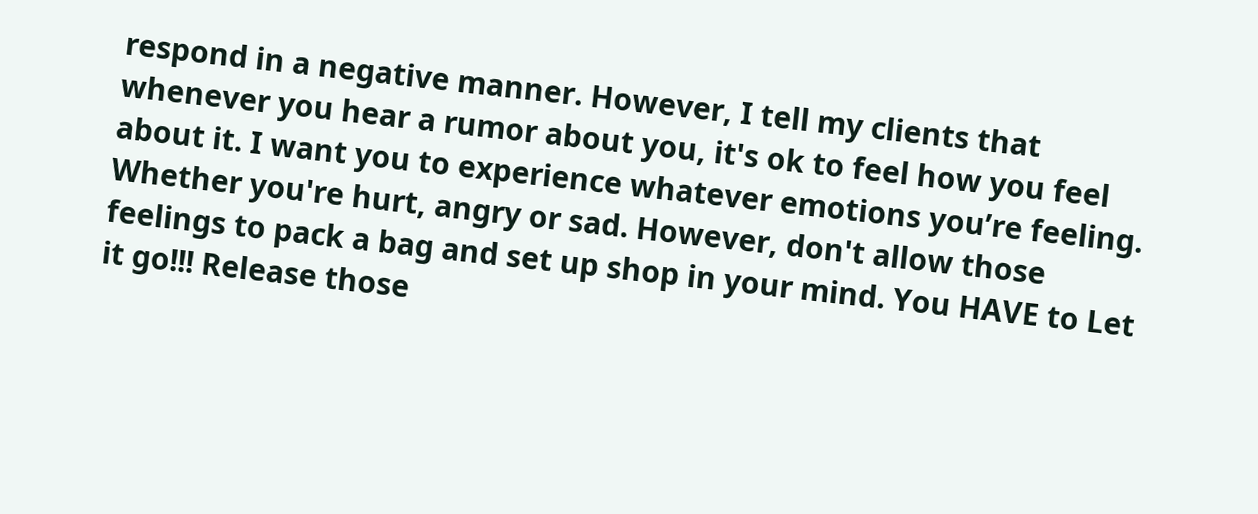respond in a negative manner. However, I tell my clients that whenever you hear a rumor about you, it's ok to feel how you feel about it. I want you to experience whatever emotions you’re feeling. Whether you're hurt, angry or sad. However, don't allow those feelings to pack a bag and set up shop in your mind. You HAVE to Let it go!!! Release those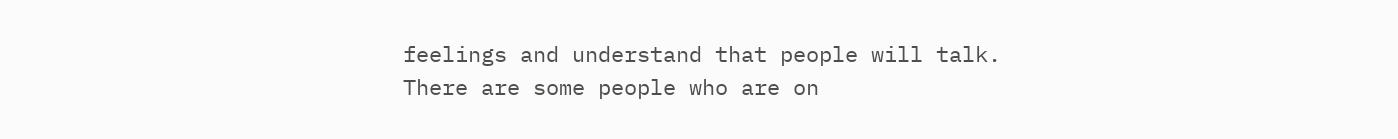feelings and understand that people will talk. There are some people who are on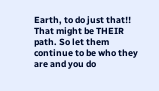Earth, to do just that!! That might be THEIR path. So let them continue to be who they are and you do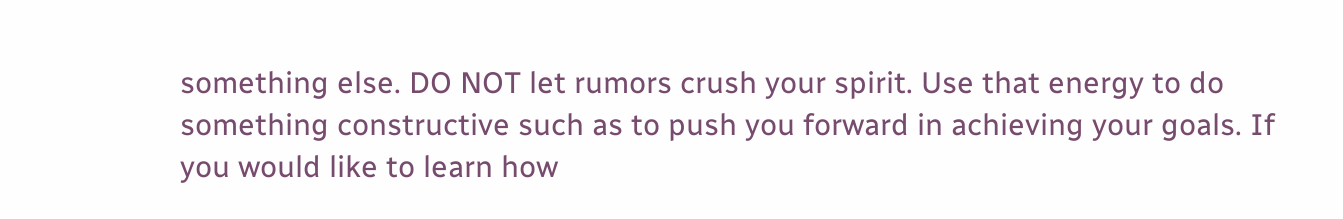something else. DO NOT let rumors crush your spirit. Use that energy to do something constructive such as to push you forward in achieving your goals. If you would like to learn how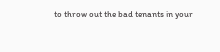to throw out the bad tenants in your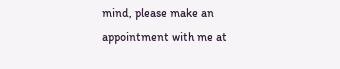mind, please make an appointment with me at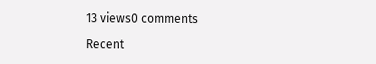13 views0 comments

Recent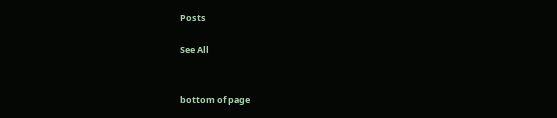Posts

See All


bottom of page